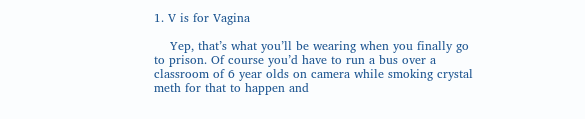1. V is for Vagina

    Yep, that’s what you’ll be wearing when you finally go to prison. Of course you’d have to run a bus over a classroom of 6 year olds on camera while smoking crystal meth for that to happen and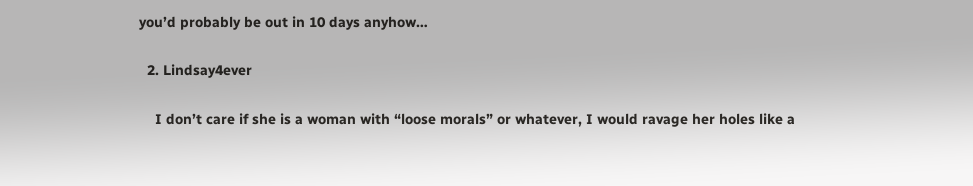you’d probably be out in 10 days anyhow…

  2. Lindsay4ever

    I don’t care if she is a woman with “loose morals” or whatever, I would ravage her holes like a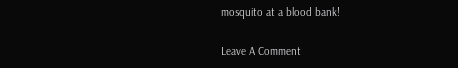mosquito at a blood bank!

Leave A Comment